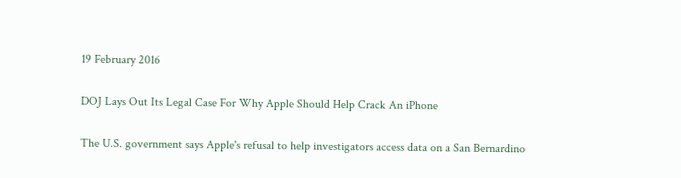19 February 2016

DOJ Lays Out Its Legal Case For Why Apple Should Help Crack An iPhone

The U.S. government says Apple's refusal to help investigators access data on a San Bernardino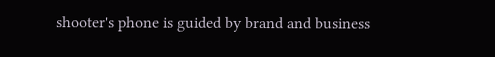shooter's phone is guided by brand and business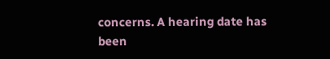concerns. A hearing date has been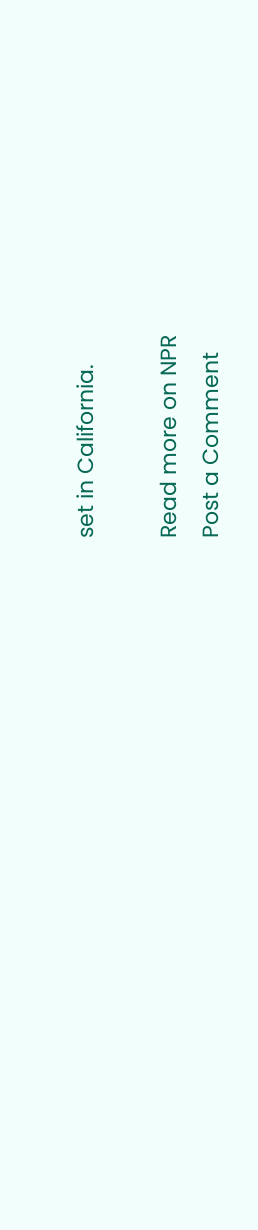set in California.

Read more on NPR
Post a Comment